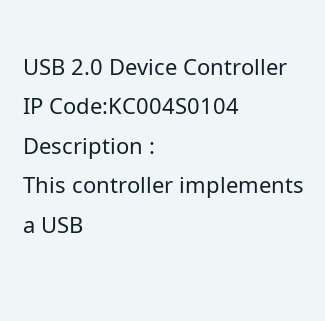USB 2.0 Device Controller IP Code:KC004S0104
Description :
This controller implements a USB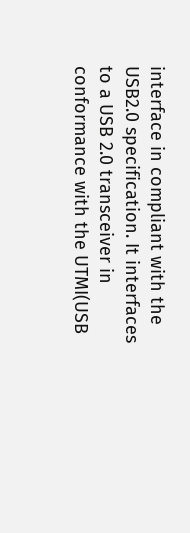interface in compliant with the USB2.0 specification. It interfaces to a USB 2.0 transceiver in conformance with the UTMI(USB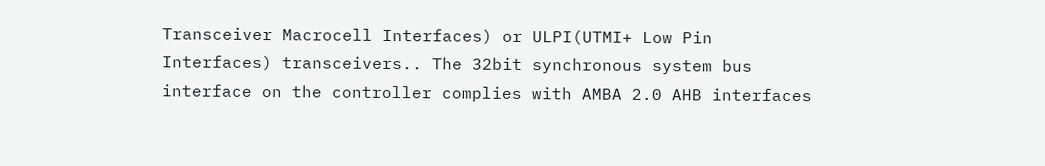Transceiver Macrocell Interfaces) or ULPI(UTMI+ Low Pin Interfaces) transceivers.. The 32bit synchronous system bus interface on the controller complies with AMBA 2.0 AHB interfaces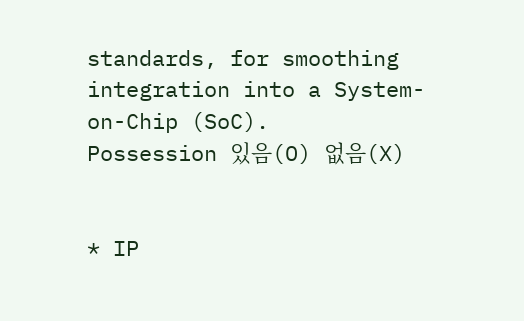standards, for smoothing integration into a System-on-Chip (SoC).
Possession 있음(O) 없음(X)


* IP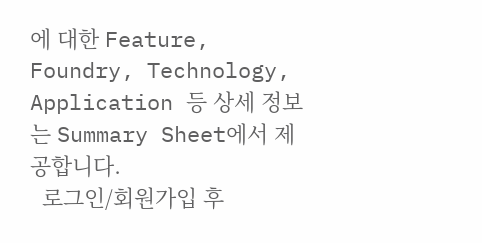에 대한 Feature, Foundry, Technology, Application 등 상세 정보는 Summary Sheet에서 제공합니다.
  로그인/회원가입 후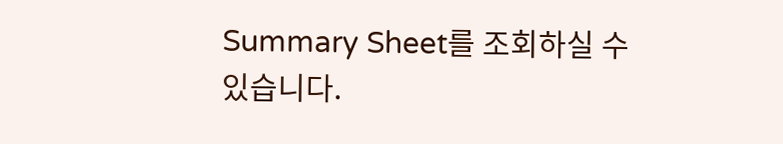Summary Sheet를 조회하실 수 있습니다.